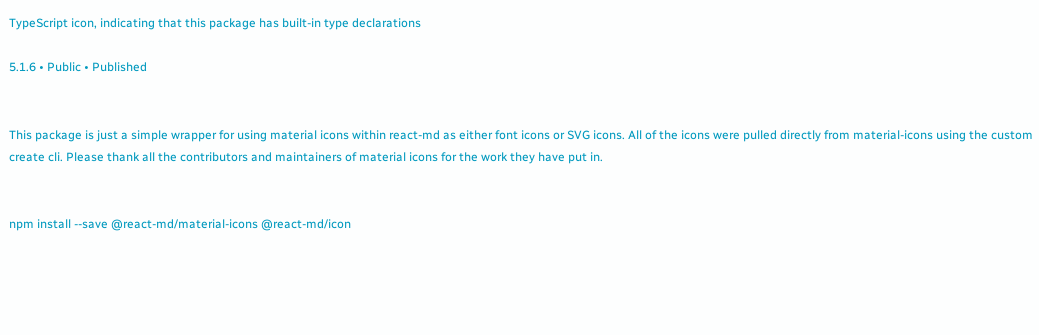TypeScript icon, indicating that this package has built-in type declarations

5.1.6 • Public • Published


This package is just a simple wrapper for using material icons within react-md as either font icons or SVG icons. All of the icons were pulled directly from material-icons using the custom create cli. Please thank all the contributors and maintainers of material icons for the work they have put in.


npm install --save @react-md/material-icons @react-md/icon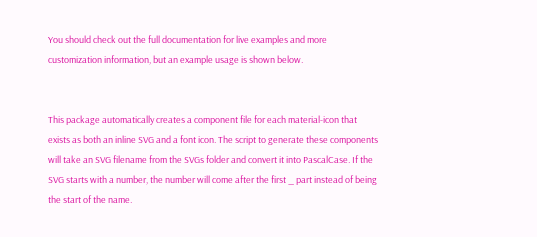You should check out the full documentation for live examples and more customization information, but an example usage is shown below.


This package automatically creates a component file for each material-icon that exists as both an inline SVG and a font icon. The script to generate these components will take an SVG filename from the SVGs folder and convert it into PascalCase. If the SVG starts with a number, the number will come after the first _ part instead of being the start of the name.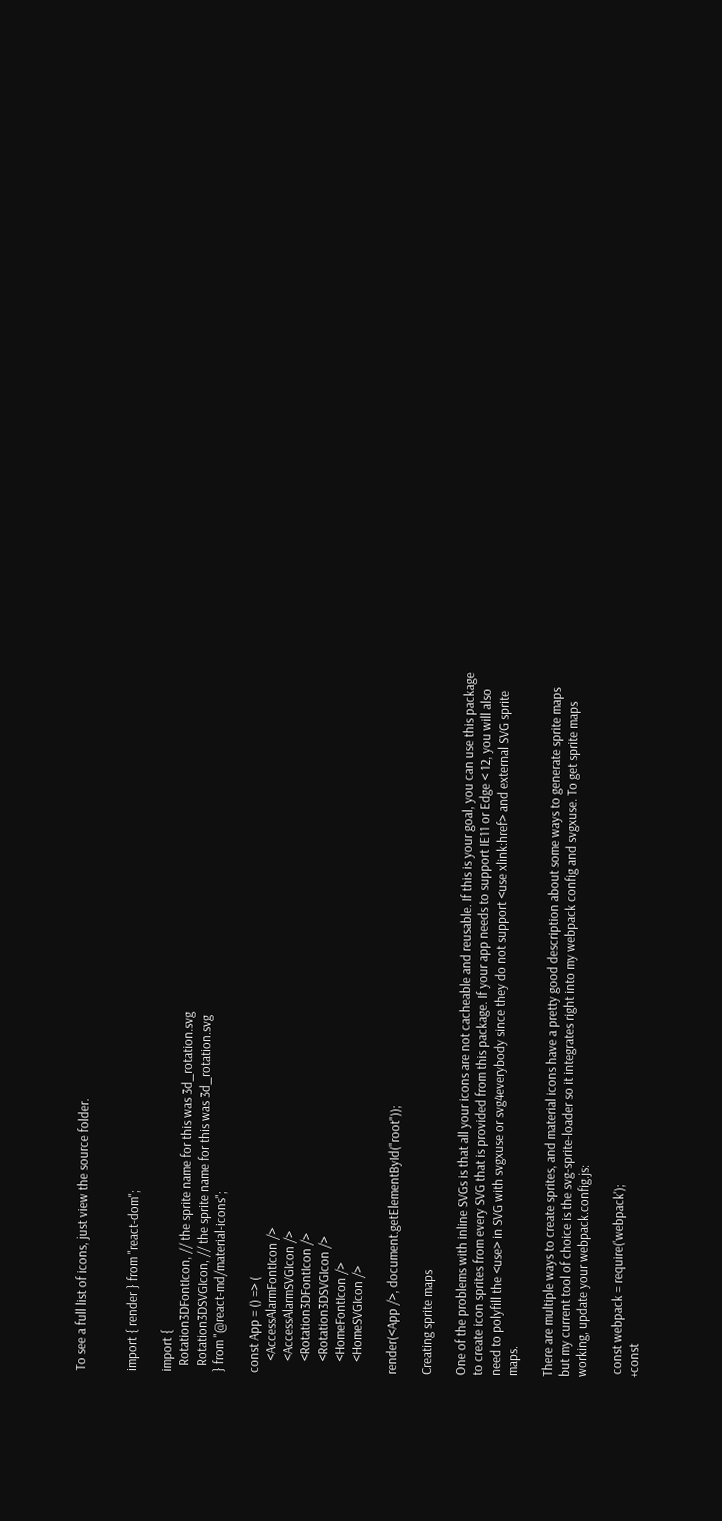To see a full list of icons, just view the source folder.


import { render } from "react-dom";

import {
  Rotation3DFontIcon, // the sprite name for this was 3d_rotation.svg
  Rotation3DSVGIcon, // the sprite name for this was 3d_rotation.svg
} from "@react-md/material-icons";

const App = () => (
    <AccessAlarmFontIcon />
    <AccessAlarmSVGIcon />
    <Rotation3DFontIcon />
    <Rotation3DSVGIcon />
    <HomeFontIcon />
    <HomeSVGIcon />

render(<App />, document.getElementById("root"));

Creating sprite maps

One of the problems with inline SVGs is that all your icons are not cacheable and reusable. If this is your goal, you can use this package to create icon sprites from every SVG that is provided from this package. If your app needs to support IE11 or Edge < 12, you will also need to polyfill the <use> in SVG with svgxuse or svg4everybody since they do not support <use xlink:href> and external SVG sprite maps.

There are multiple ways to create sprites, and material icons have a pretty good description about some ways to generate sprite maps but my current tool of choice is the svg-sprite-loader so it integrates right into my webpack config and svgxuse. To get sprite maps working, update your webpack.config.js:

 const webpack = require('webpack');
+const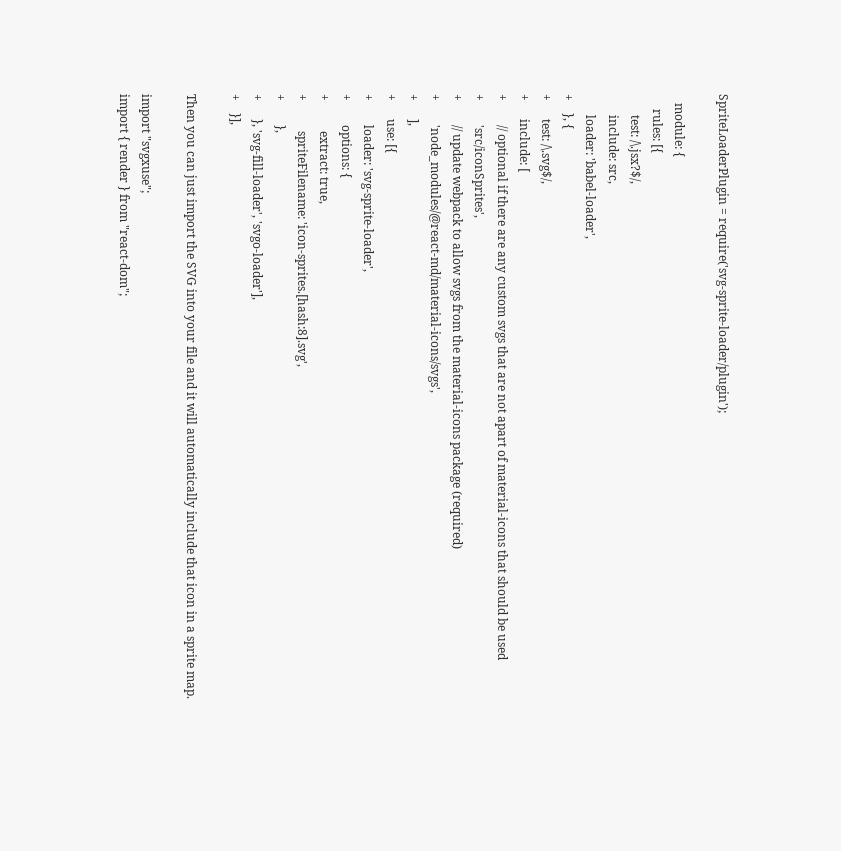SpriteLoaderPlugin = require('svg-sprite-loader/plugin');

   module: {
     rules: [{
       test: /\.jsx?$/,
       include: src,
       loader: 'babel-loader',
+    }, {
+      test: /\.svg$/,
+      include: [
+        // optional if there are any custom svgs that are not apart of material-icons that should be used
+        'src/iconSprites',
+        // update webpack to allow svgs from the material-icons package (required)
+        'node_modules/@react-md/material-icons/svgs',
+      ],
+      use: [{
+        loader: 'svg-sprite-loader',
+        options: {
+          extract: true,
+          spriteFilename: 'icon-sprites.[hash:8].svg',
+        },
+      }, 'svg-fill-loader', 'svgo-loader'],
+    }],

Then you can just import the SVG into your file and it will automatically include that icon in a sprite map.

import "svgxuse";
import { render } from "react-dom";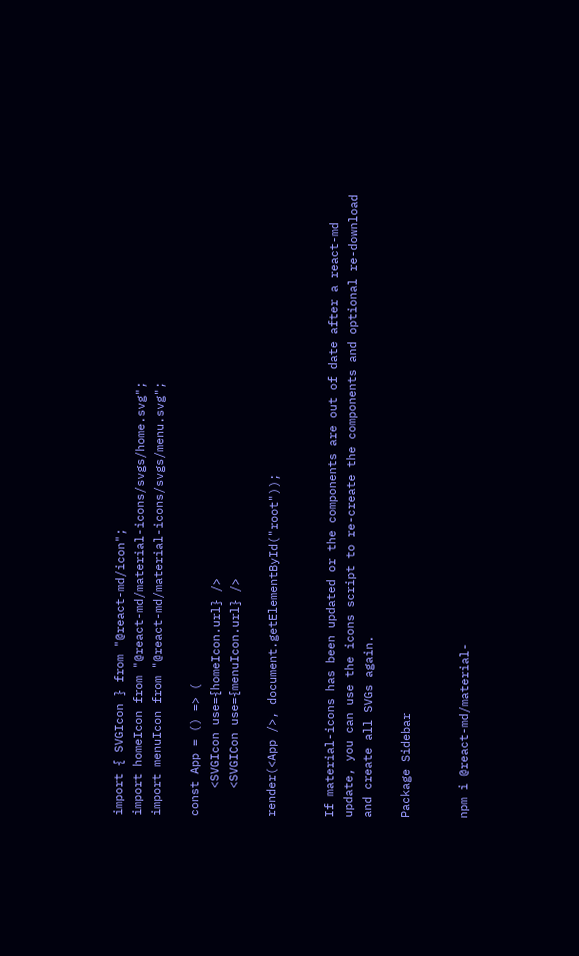import { SVGIcon } from "@react-md/icon";
import homeIcon from "@react-md/material-icons/svgs/home.svg";
import menuIcon from "@react-md/material-icons/svgs/menu.svg";

const App = () => (
    <SVGIcon use={homeIcon.url} />
    <SVGICon use={menuIcon.url} />

render(<App />, document.getElementById("root"));


If material-icons has been updated or the components are out of date after a react-md update, you can use the icons script to re-create the components and optional re-download and create all SVGs again.

Package Sidebar


npm i @react-md/material-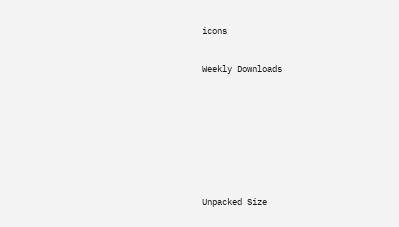icons

Weekly Downloads






Unpacked Size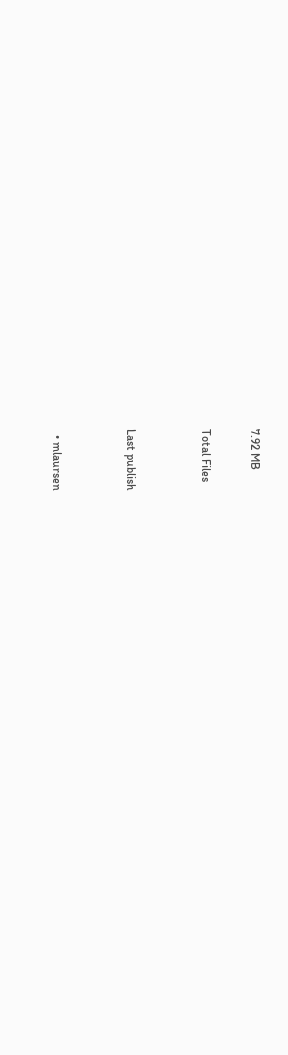7.92 MB

Total Files


Last publish


  • mlaursen